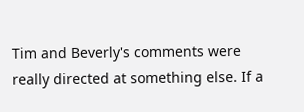Tim and Beverly's comments were really directed at something else. If a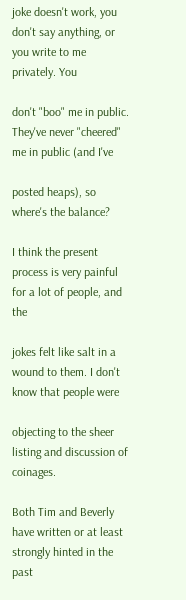joke doesn't work, you don't say anything, or you write to me privately. You

don't "boo" me in public. They've never "cheered" me in public (and I've

posted heaps), so where's the balance?

I think the present process is very painful for a lot of people, and the

jokes felt like salt in a wound to them. I don't know that people were

objecting to the sheer listing and discussion of coinages.

Both Tim and Beverly have written or at least strongly hinted in the past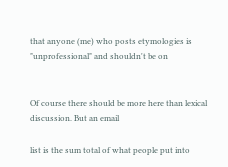that anyone (me) who posts etymologies is "unprofessional" and shouldn't be on


Of course there should be more here than lexical discussion. But an email

list is the sum total of what people put into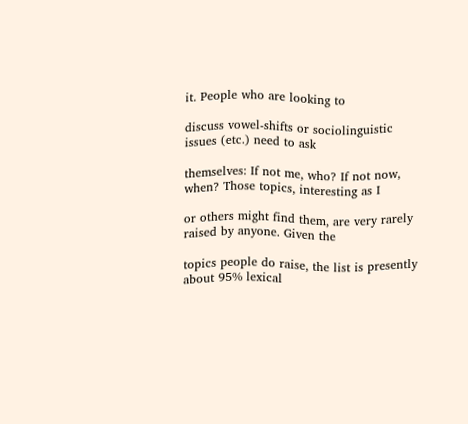it. People who are looking to

discuss vowel-shifts or sociolinguistic issues (etc.) need to ask

themselves: If not me, who? If not now, when? Those topics, interesting as I

or others might find them, are very rarely raised by anyone. Given the

topics people do raise, the list is presently about 95% lexical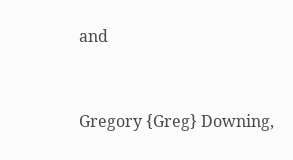and


Gregory {Greg} Downing,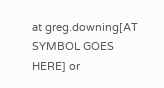at greg.downing[AT SYMBOL GOES HERE] or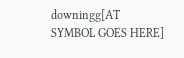downingg[AT SYMBOL GOES HERE]